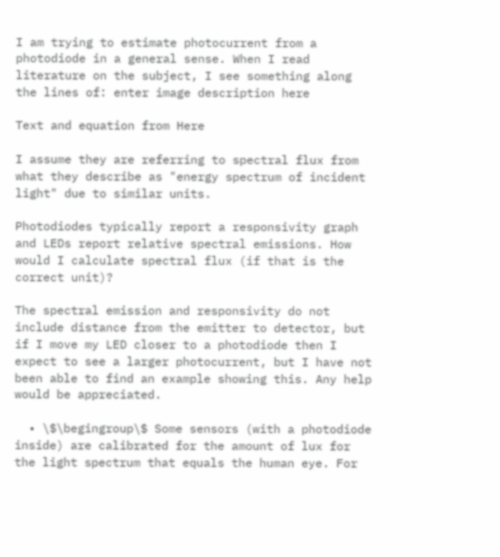I am trying to estimate photocurrent from a photodiode in a general sense. When I read literature on the subject, I see something along the lines of: enter image description here

Text and equation from Here

I assume they are referring to spectral flux from what they describe as "energy spectrum of incident light" due to similar units.

Photodiodes typically report a responsivity graph and LEDs report relative spectral emissions. How would I calculate spectral flux (if that is the correct unit)?

The spectral emission and responsivity do not include distance from the emitter to detector, but if I move my LED closer to a photodiode then I expect to see a larger photocurrent, but I have not been able to find an example showing this. Any help would be appreciated.

  • \$\begingroup\$ Some sensors (with a photodiode inside) are calibrated for the amount of lux for the light spectrum that equals the human eye. For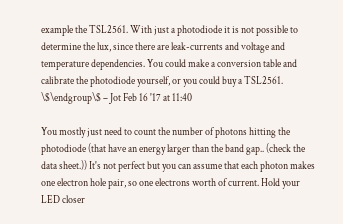example the TSL2561. With just a photodiode it is not possible to determine the lux, since there are leak-currents and voltage and temperature dependencies. You could make a conversion table and calibrate the photodiode yourself, or you could buy a TSL2561. \$\endgroup\$ – Jot Feb 16 '17 at 11:40

You mostly just need to count the number of photons hitting the photodiode (that have an energy larger than the band gap.. (check the data sheet.)) It's not perfect but you can assume that each photon makes one electron hole pair, so one electrons worth of current. Hold your LED closer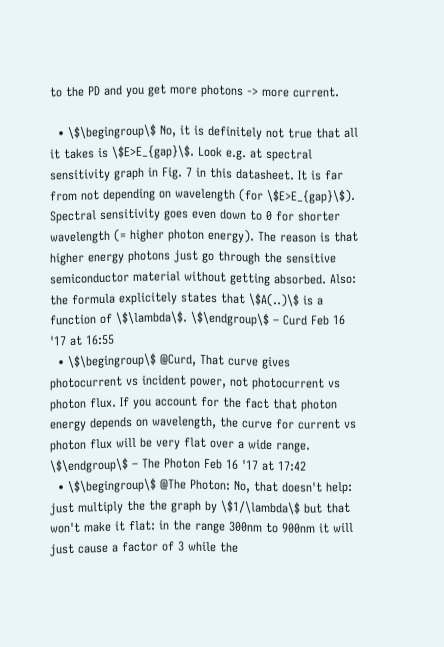to the PD and you get more photons -> more current.

  • \$\begingroup\$ No, it is definitely not true that all it takes is \$E>E_{gap}\$. Look e.g. at spectral sensitivity graph in Fig. 7 in this datasheet. It is far from not depending on wavelength (for \$E>E_{gap}\$). Spectral sensitivity goes even down to 0 for shorter wavelength (= higher photon energy). The reason is that higher energy photons just go through the sensitive semiconductor material without getting absorbed. Also: the formula explicitely states that \$A(..)\$ is a function of \$\lambda\$. \$\endgroup\$ – Curd Feb 16 '17 at 16:55
  • \$\begingroup\$ @Curd, That curve gives photocurrent vs incident power, not photocurrent vs photon flux. If you account for the fact that photon energy depends on wavelength, the curve for current vs photon flux will be very flat over a wide range. \$\endgroup\$ – The Photon Feb 16 '17 at 17:42
  • \$\begingroup\$ @The Photon: No, that doesn't help: just multiply the the graph by \$1/\lambda\$ but that won't make it flat: in the range 300nm to 900nm it will just cause a factor of 3 while the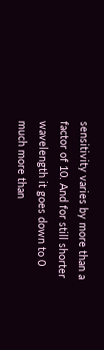sensitivity varies by more than a factor of 10. And for still shorter wavelength it goes down to 0 much more than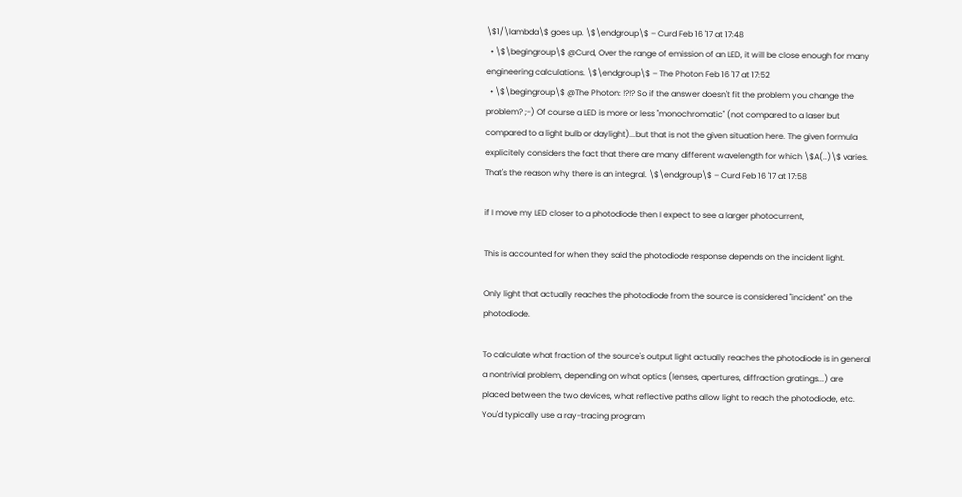\$1/\lambda\$ goes up. \$\endgroup\$ – Curd Feb 16 '17 at 17:48
  • \$\begingroup\$ @Curd, Over the range of emission of an LED, it will be close enough for many engineering calculations. \$\endgroup\$ – The Photon Feb 16 '17 at 17:52
  • \$\begingroup\$ @The Photon: !?!? So if the answer doesn't fit the problem you change the problem? ;-) Of course a LED is more or less "monochromatic" (not compared to a laser but compared to a light bulb or daylight)...but that is not the given situation here. The given formula explicitely considers the fact that there are many different wavelength for which \$A(..)\$ varies. That's the reason why there is an integral. \$\endgroup\$ – Curd Feb 16 '17 at 17:58

if I move my LED closer to a photodiode then I expect to see a larger photocurrent,

This is accounted for when they said the photodiode response depends on the incident light.

Only light that actually reaches the photodiode from the source is considered "incident" on the photodiode.

To calculate what fraction of the source's output light actually reaches the photodiode is in general a nontrivial problem, depending on what optics (lenses, apertures, diffraction gratings...) are placed between the two devices, what reflective paths allow light to reach the photodiode, etc. You'd typically use a ray-tracing program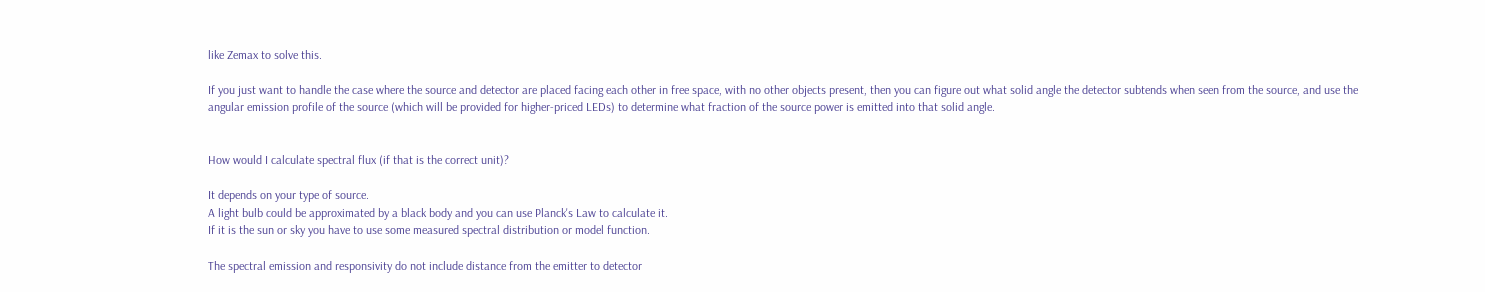like Zemax to solve this.

If you just want to handle the case where the source and detector are placed facing each other in free space, with no other objects present, then you can figure out what solid angle the detector subtends when seen from the source, and use the angular emission profile of the source (which will be provided for higher-priced LEDs) to determine what fraction of the source power is emitted into that solid angle.


How would I calculate spectral flux (if that is the correct unit)?

It depends on your type of source.
A light bulb could be approximated by a black body and you can use Planck's Law to calculate it.
If it is the sun or sky you have to use some measured spectral distribution or model function.

The spectral emission and responsivity do not include distance from the emitter to detector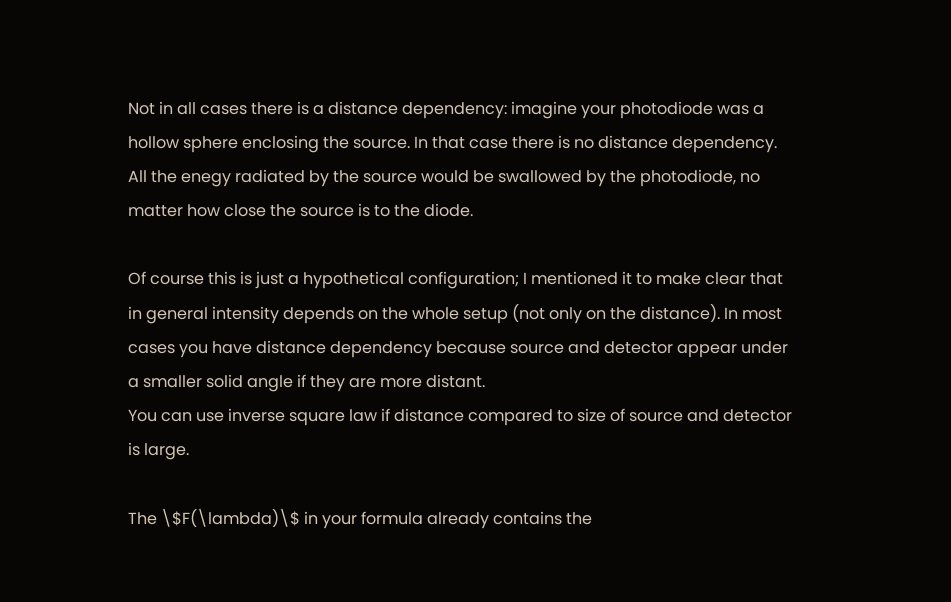Not in all cases there is a distance dependency: imagine your photodiode was a hollow sphere enclosing the source. In that case there is no distance dependency. All the enegy radiated by the source would be swallowed by the photodiode, no matter how close the source is to the diode.

Of course this is just a hypothetical configuration; I mentioned it to make clear that in general intensity depends on the whole setup (not only on the distance). In most cases you have distance dependency because source and detector appear under a smaller solid angle if they are more distant.
You can use inverse square law if distance compared to size of source and detector is large.

The \$F(\lambda)\$ in your formula already contains the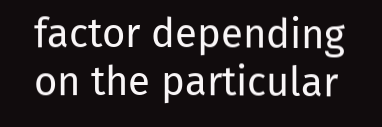factor depending on the particular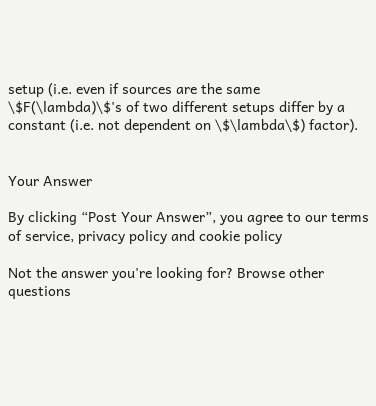setup (i.e. even if sources are the same \$F(\lambda)\$'s of two different setups differ by a constant (i.e. not dependent on \$\lambda\$) factor).


Your Answer

By clicking “Post Your Answer”, you agree to our terms of service, privacy policy and cookie policy

Not the answer you're looking for? Browse other questions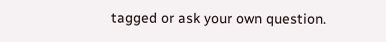tagged or ask your own question.